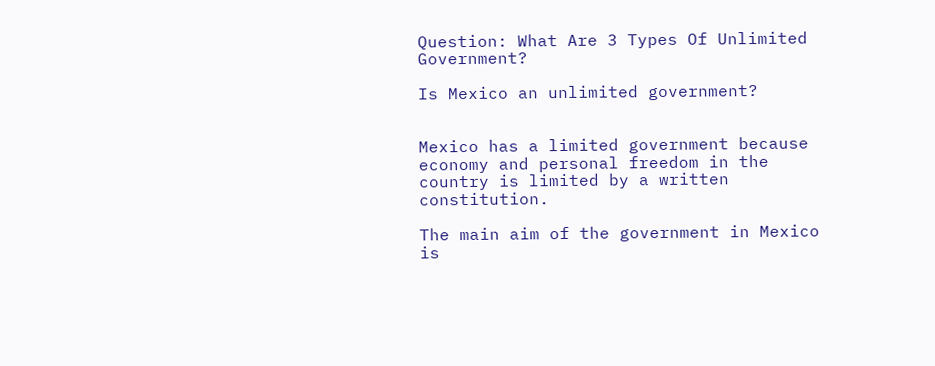Question: What Are 3 Types Of Unlimited Government?

Is Mexico an unlimited government?


Mexico has a limited government because economy and personal freedom in the country is limited by a written constitution.

The main aim of the government in Mexico is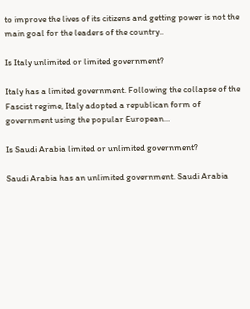to improve the lives of its citizens and getting power is not the main goal for the leaders of the country..

Is Italy unlimited or limited government?

Italy has a limited government. Following the collapse of the Fascist regime, Italy adopted a republican form of government using the popular European…

Is Saudi Arabia limited or unlimited government?

Saudi Arabia has an unlimited government. Saudi Arabia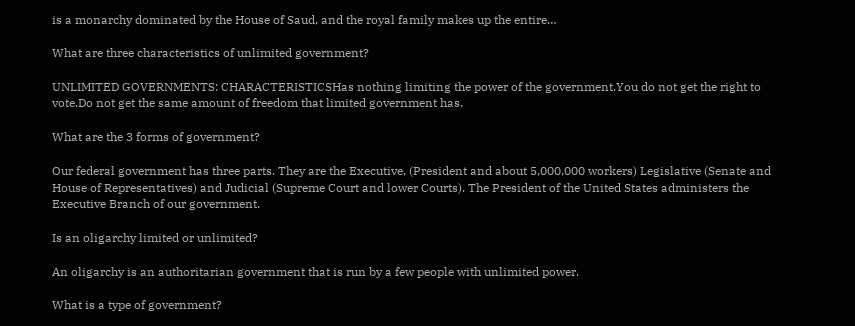is a monarchy dominated by the House of Saud, and the royal family makes up the entire…

What are three characteristics of unlimited government?

UNLIMITED GOVERNMENTS: CHARACTERISTICSHas nothing limiting the power of the government.You do not get the right to vote.Do not get the same amount of freedom that limited government has.

What are the 3 forms of government?

Our federal government has three parts. They are the Executive, (President and about 5,000,000 workers) Legislative (Senate and House of Representatives) and Judicial (Supreme Court and lower Courts). The President of the United States administers the Executive Branch of our government.

Is an oligarchy limited or unlimited?

An oligarchy is an authoritarian government that is run by a few people with unlimited power.

What is a type of government?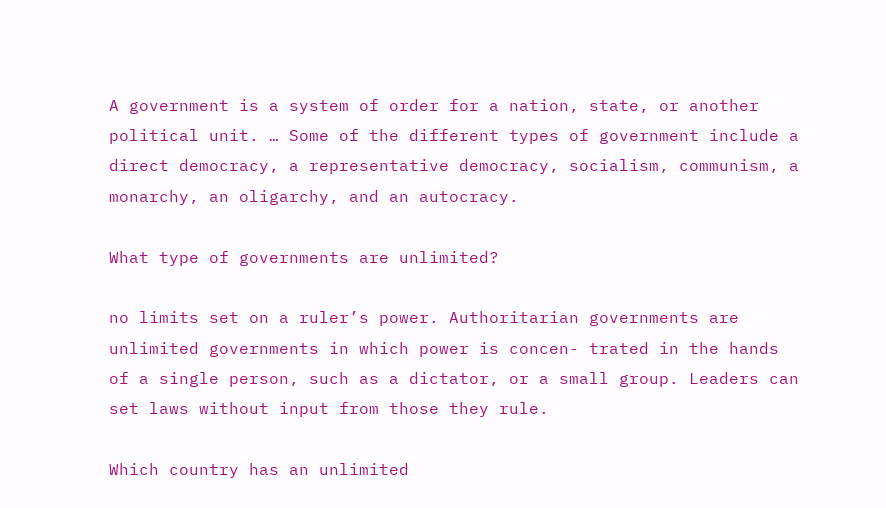A government is a system of order for a nation, state, or another political unit. … Some of the different types of government include a direct democracy, a representative democracy, socialism, communism, a monarchy, an oligarchy, and an autocracy.

What type of governments are unlimited?

no limits set on a ruler’s power. Authoritarian governments are unlimited governments in which power is concen- trated in the hands of a single person, such as a dictator, or a small group. Leaders can set laws without input from those they rule.

Which country has an unlimited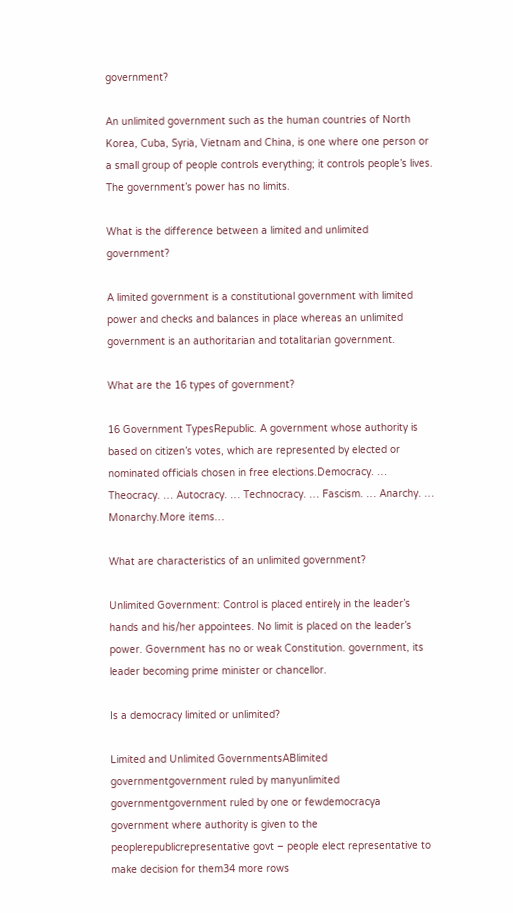government?

An unlimited government such as the human countries of North Korea, Cuba, Syria, Vietnam and China, is one where one person or a small group of people controls everything; it controls people’s lives. The government’s power has no limits.

What is the difference between a limited and unlimited government?

A limited government is a constitutional government with limited power and checks and balances in place whereas an unlimited government is an authoritarian and totalitarian government.

What are the 16 types of government?

16 Government TypesRepublic. A government whose authority is based on citizen’s votes, which are represented by elected or nominated officials chosen in free elections.Democracy. … Theocracy. … Autocracy. … Technocracy. … Fascism. … Anarchy. … Monarchy.More items…

What are characteristics of an unlimited government?

Unlimited Government: Control is placed entirely in the leader’s hands and his/her appointees. No limit is placed on the leader’s power. Government has no or weak Constitution. government, its leader becoming prime minister or chancellor.

Is a democracy limited or unlimited?

Limited and Unlimited GovernmentsABlimited governmentgovernment ruled by manyunlimited governmentgovernment ruled by one or fewdemocracya government where authority is given to the peoplerepublicrepresentative govt – people elect representative to make decision for them34 more rows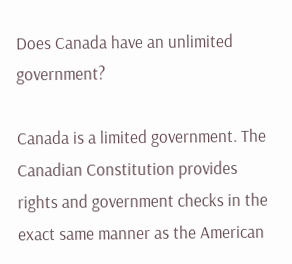Does Canada have an unlimited government?

Canada is a limited government. The Canadian Constitution provides rights and government checks in the exact same manner as the American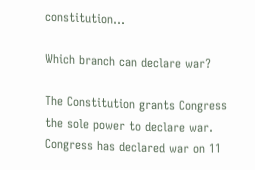constitution…

Which branch can declare war?

The Constitution grants Congress the sole power to declare war. Congress has declared war on 11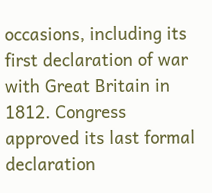occasions, including its first declaration of war with Great Britain in 1812. Congress approved its last formal declaration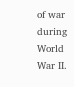of war during World War II.